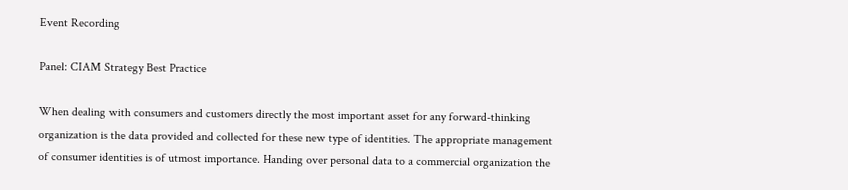Event Recording

Panel: CIAM Strategy Best Practice

When dealing with consumers and customers directly the most important asset for any forward-thinking organization is the data provided and collected for these new type of identities. The appropriate management of consumer identities is of utmost importance. Handing over personal data to a commercial organization the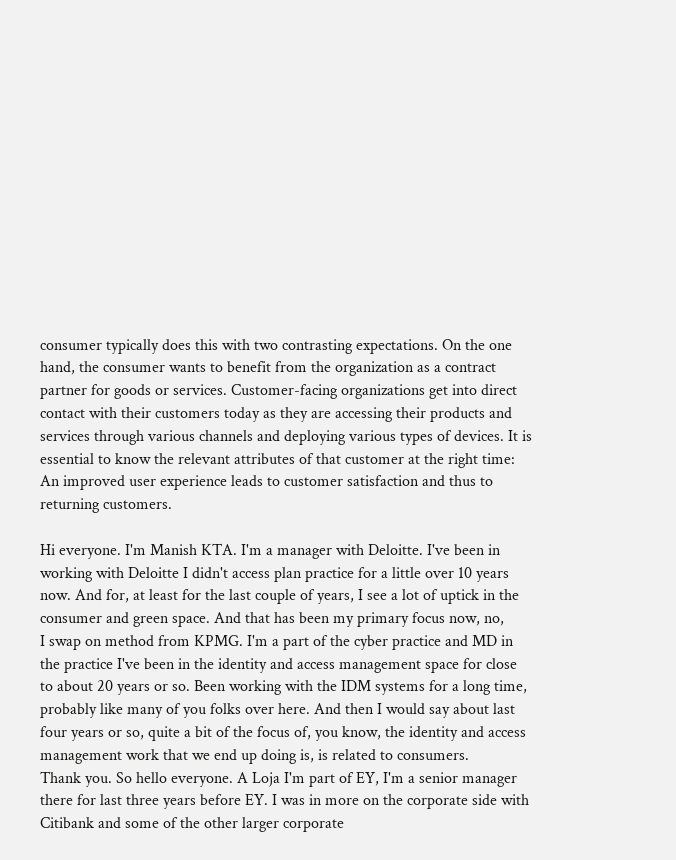consumer typically does this with two contrasting expectations. On the one hand, the consumer wants to benefit from the organization as a contract partner for goods or services. Customer-facing organizations get into direct contact with their customers today as they are accessing their products and services through various channels and deploying various types of devices. It is essential to know the relevant attributes of that customer at the right time: An improved user experience leads to customer satisfaction and thus to returning customers.

Hi everyone. I'm Manish KTA. I'm a manager with Deloitte. I've been in working with Deloitte I didn't access plan practice for a little over 10 years now. And for, at least for the last couple of years, I see a lot of uptick in the consumer and green space. And that has been my primary focus now, no,
I swap on method from KPMG. I'm a part of the cyber practice and MD in the practice I've been in the identity and access management space for close to about 20 years or so. Been working with the IDM systems for a long time, probably like many of you folks over here. And then I would say about last four years or so, quite a bit of the focus of, you know, the identity and access management work that we end up doing is, is related to consumers.
Thank you. So hello everyone. A Loja I'm part of EY, I'm a senior manager there for last three years before EY. I was in more on the corporate side with Citibank and some of the other larger corporate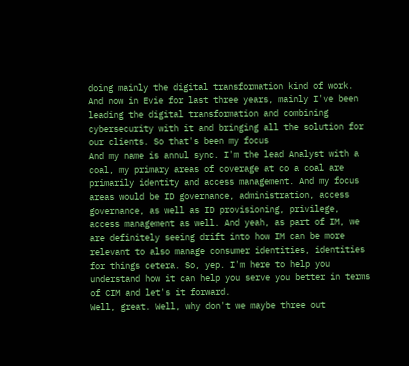doing mainly the digital transformation kind of work. And now in Evie for last three years, mainly I've been leading the digital transformation and combining cybersecurity with it and bringing all the solution for our clients. So that's been my focus
And my name is annul sync. I'm the lead Analyst with a coal, my primary areas of coverage at co a coal are primarily identity and access management. And my focus areas would be ID governance, administration, access governance, as well as ID provisioning, privilege, access management as well. And yeah, as part of IM, we are definitely seeing drift into how IM can be more relevant to also manage consumer identities, identities for things cetera. So, yep. I'm here to help you understand how it can help you serve you better in terms of CIM and let's it forward.
Well, great. Well, why don't we maybe three out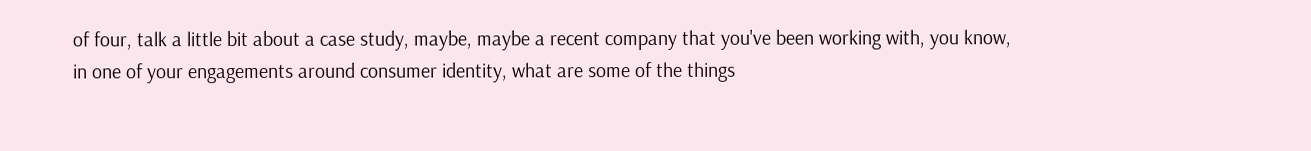of four, talk a little bit about a case study, maybe, maybe a recent company that you've been working with, you know, in one of your engagements around consumer identity, what are some of the things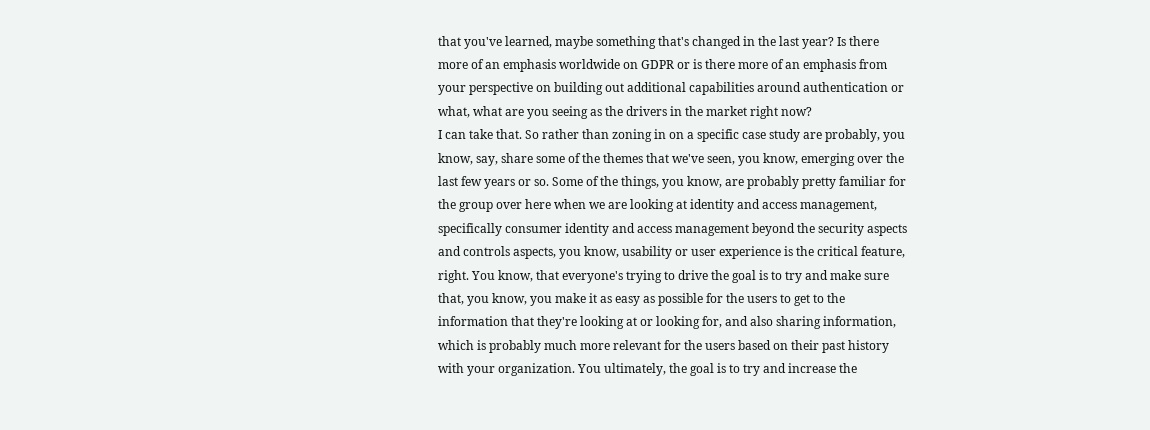that you've learned, maybe something that's changed in the last year? Is there more of an emphasis worldwide on GDPR or is there more of an emphasis from your perspective on building out additional capabilities around authentication or what, what are you seeing as the drivers in the market right now?
I can take that. So rather than zoning in on a specific case study are probably, you know, say, share some of the themes that we've seen, you know, emerging over the last few years or so. Some of the things, you know, are probably pretty familiar for the group over here when we are looking at identity and access management, specifically consumer identity and access management beyond the security aspects and controls aspects, you know, usability or user experience is the critical feature, right. You know, that everyone's trying to drive the goal is to try and make sure that, you know, you make it as easy as possible for the users to get to the information that they're looking at or looking for, and also sharing information, which is probably much more relevant for the users based on their past history with your organization. You ultimately, the goal is to try and increase the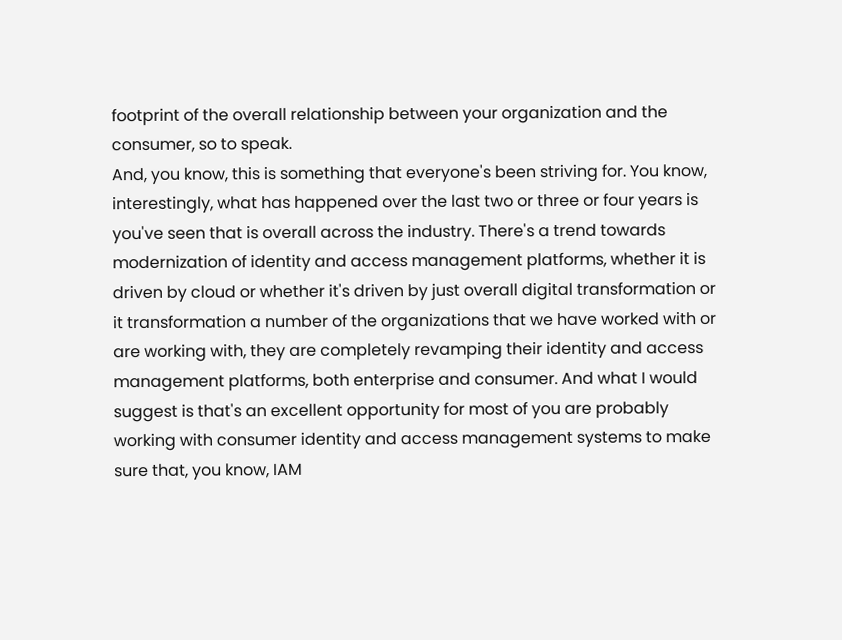footprint of the overall relationship between your organization and the consumer, so to speak.
And, you know, this is something that everyone's been striving for. You know, interestingly, what has happened over the last two or three or four years is you've seen that is overall across the industry. There's a trend towards modernization of identity and access management platforms, whether it is driven by cloud or whether it's driven by just overall digital transformation or it transformation a number of the organizations that we have worked with or are working with, they are completely revamping their identity and access management platforms, both enterprise and consumer. And what I would suggest is that's an excellent opportunity for most of you are probably working with consumer identity and access management systems to make sure that, you know, IAM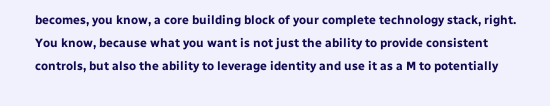becomes, you know, a core building block of your complete technology stack, right. You know, because what you want is not just the ability to provide consistent controls, but also the ability to leverage identity and use it as a M to potentially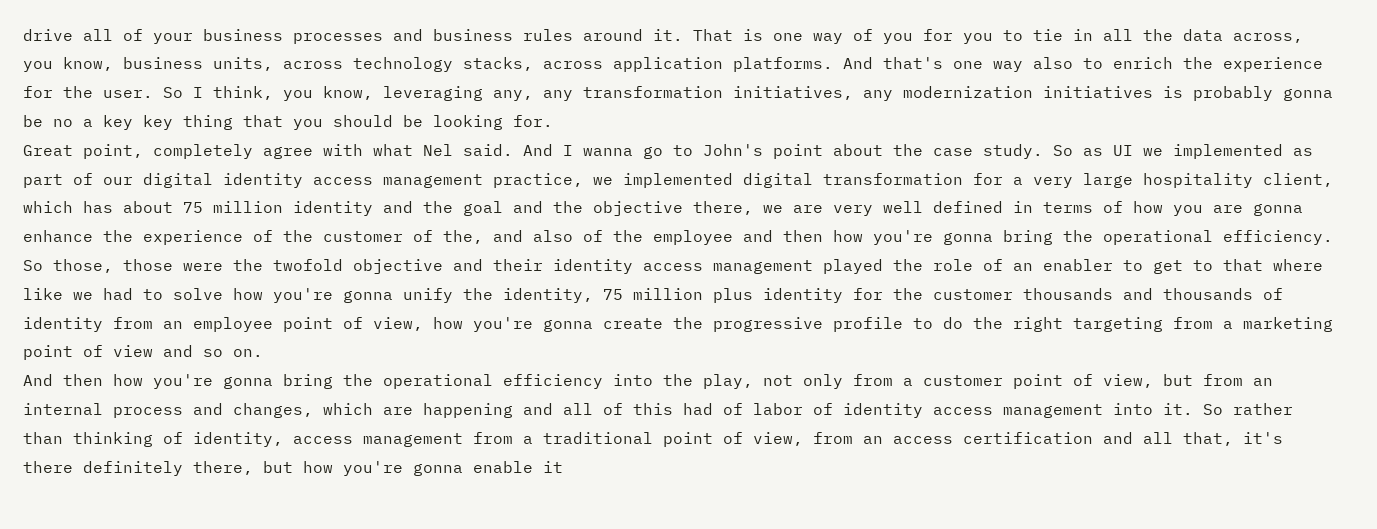drive all of your business processes and business rules around it. That is one way of you for you to tie in all the data across, you know, business units, across technology stacks, across application platforms. And that's one way also to enrich the experience for the user. So I think, you know, leveraging any, any transformation initiatives, any modernization initiatives is probably gonna be no a key key thing that you should be looking for.
Great point, completely agree with what Nel said. And I wanna go to John's point about the case study. So as UI we implemented as part of our digital identity access management practice, we implemented digital transformation for a very large hospitality client, which has about 75 million identity and the goal and the objective there, we are very well defined in terms of how you are gonna enhance the experience of the customer of the, and also of the employee and then how you're gonna bring the operational efficiency. So those, those were the twofold objective and their identity access management played the role of an enabler to get to that where like we had to solve how you're gonna unify the identity, 75 million plus identity for the customer thousands and thousands of identity from an employee point of view, how you're gonna create the progressive profile to do the right targeting from a marketing point of view and so on.
And then how you're gonna bring the operational efficiency into the play, not only from a customer point of view, but from an internal process and changes, which are happening and all of this had of labor of identity access management into it. So rather than thinking of identity, access management from a traditional point of view, from an access certification and all that, it's there definitely there, but how you're gonna enable it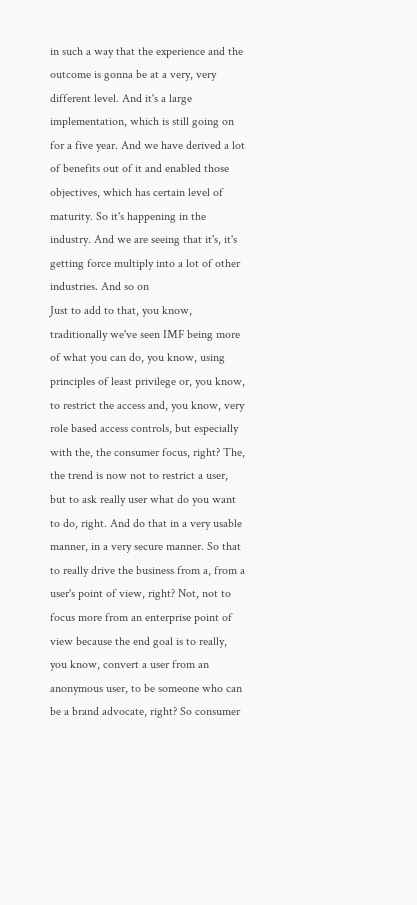in such a way that the experience and the outcome is gonna be at a very, very different level. And it's a large implementation, which is still going on for a five year. And we have derived a lot of benefits out of it and enabled those objectives, which has certain level of maturity. So it's happening in the industry. And we are seeing that it's, it's getting force multiply into a lot of other industries. And so on
Just to add to that, you know, traditionally we've seen IMF being more of what you can do, you know, using principles of least privilege or, you know, to restrict the access and, you know, very role based access controls, but especially with the, the consumer focus, right? The, the trend is now not to restrict a user, but to ask really user what do you want to do, right. And do that in a very usable manner, in a very secure manner. So that to really drive the business from a, from a user's point of view, right? Not, not to focus more from an enterprise point of view because the end goal is to really, you know, convert a user from an anonymous user, to be someone who can be a brand advocate, right? So consumer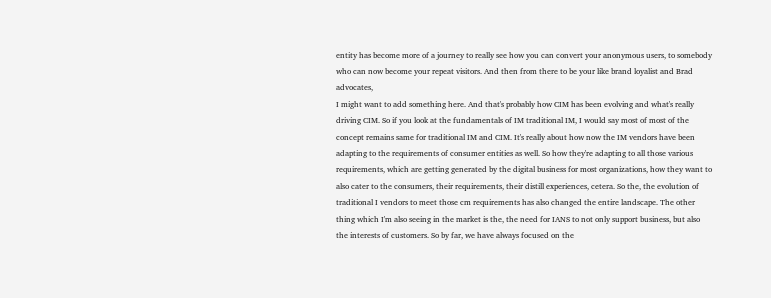entity has become more of a journey to really see how you can convert your anonymous users, to somebody who can now become your repeat visitors. And then from there to be your like brand loyalist and Brad advocates,
I might want to add something here. And that's probably how CIM has been evolving and what's really driving CIM. So if you look at the fundamentals of IM traditional IM, I would say most of most of the concept remains same for traditional IM and CIM. It's really about how now the IM vendors have been adapting to the requirements of consumer entities as well. So how they're adapting to all those various requirements, which are getting generated by the digital business for most organizations, how they want to also cater to the consumers, their requirements, their distill experiences, cetera. So the, the evolution of traditional I vendors to meet those cm requirements has also changed the entire landscape. The other thing which I'm also seeing in the market is the, the need for IANS to not only support business, but also the interests of customers. So by far, we have always focused on the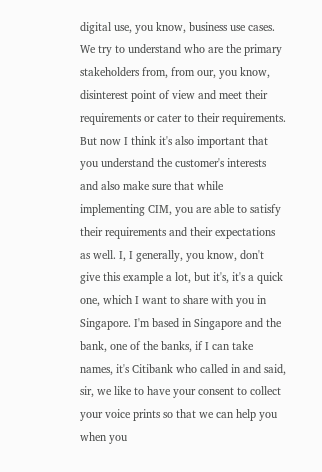digital use, you know, business use cases.
We try to understand who are the primary stakeholders from, from our, you know, disinterest point of view and meet their requirements or cater to their requirements. But now I think it's also important that you understand the customer's interests and also make sure that while implementing CIM, you are able to satisfy their requirements and their expectations as well. I, I generally, you know, don't give this example a lot, but it's, it's a quick one, which I want to share with you in Singapore. I'm based in Singapore and the bank, one of the banks, if I can take names, it's Citibank who called in and said, sir, we like to have your consent to collect your voice prints so that we can help you when you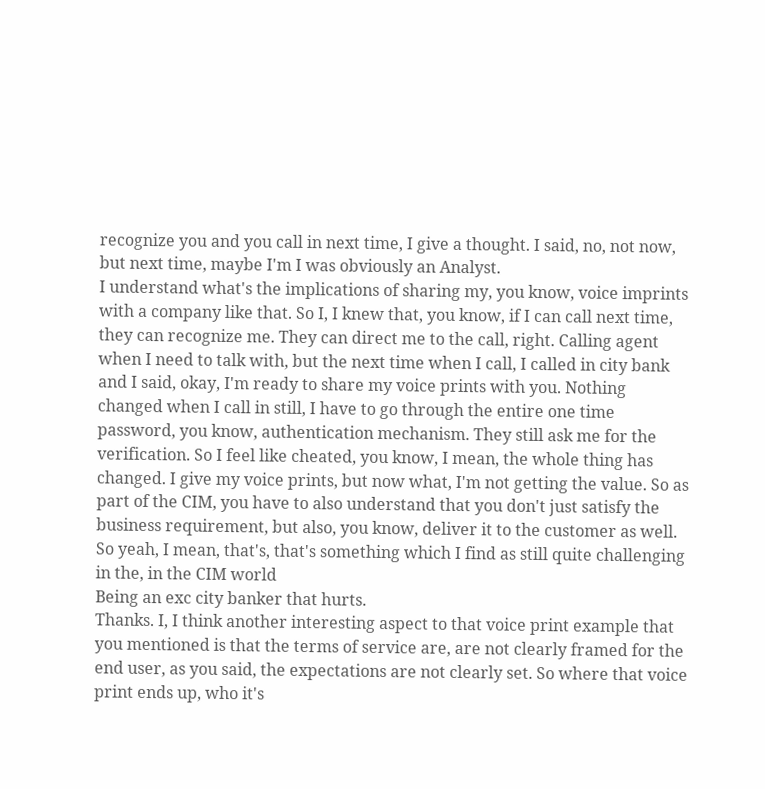recognize you and you call in next time, I give a thought. I said, no, not now, but next time, maybe I'm I was obviously an Analyst.
I understand what's the implications of sharing my, you know, voice imprints with a company like that. So I, I knew that, you know, if I can call next time, they can recognize me. They can direct me to the call, right. Calling agent when I need to talk with, but the next time when I call, I called in city bank and I said, okay, I'm ready to share my voice prints with you. Nothing changed when I call in still, I have to go through the entire one time password, you know, authentication mechanism. They still ask me for the verification. So I feel like cheated, you know, I mean, the whole thing has changed. I give my voice prints, but now what, I'm not getting the value. So as part of the CIM, you have to also understand that you don't just satisfy the business requirement, but also, you know, deliver it to the customer as well. So yeah, I mean, that's, that's something which I find as still quite challenging in the, in the CIM world
Being an exc city banker that hurts.
Thanks. I, I think another interesting aspect to that voice print example that you mentioned is that the terms of service are, are not clearly framed for the end user, as you said, the expectations are not clearly set. So where that voice print ends up, who it's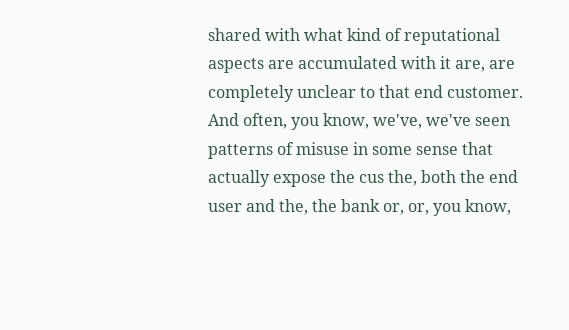shared with what kind of reputational aspects are accumulated with it are, are completely unclear to that end customer. And often, you know, we've, we've seen patterns of misuse in some sense that actually expose the cus the, both the end user and the, the bank or, or, you know,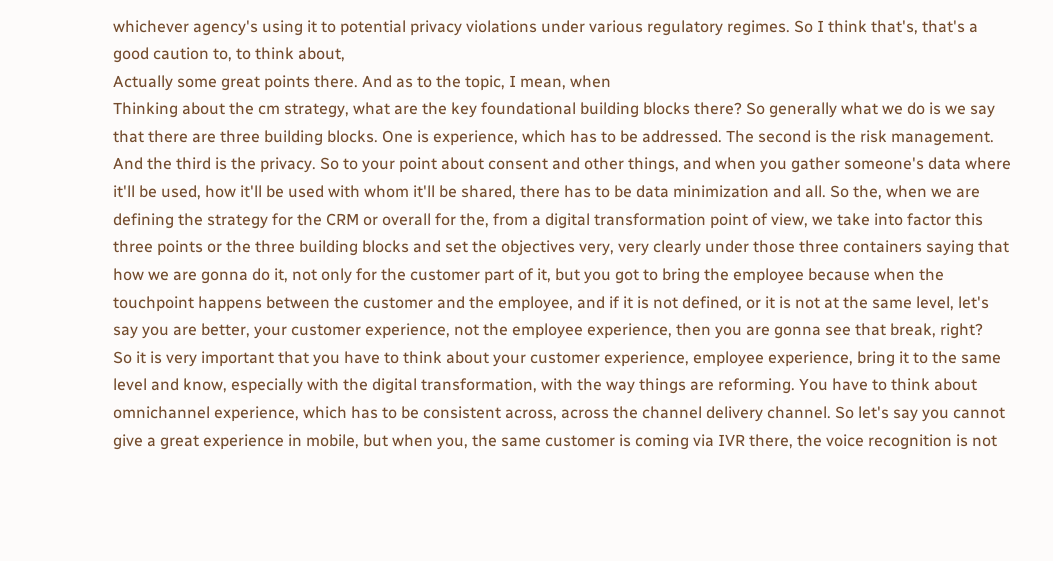whichever agency's using it to potential privacy violations under various regulatory regimes. So I think that's, that's a good caution to, to think about,
Actually some great points there. And as to the topic, I mean, when
Thinking about the cm strategy, what are the key foundational building blocks there? So generally what we do is we say that there are three building blocks. One is experience, which has to be addressed. The second is the risk management. And the third is the privacy. So to your point about consent and other things, and when you gather someone's data where it'll be used, how it'll be used with whom it'll be shared, there has to be data minimization and all. So the, when we are defining the strategy for the CRM or overall for the, from a digital transformation point of view, we take into factor this three points or the three building blocks and set the objectives very, very clearly under those three containers saying that how we are gonna do it, not only for the customer part of it, but you got to bring the employee because when the touchpoint happens between the customer and the employee, and if it is not defined, or it is not at the same level, let's say you are better, your customer experience, not the employee experience, then you are gonna see that break, right?
So it is very important that you have to think about your customer experience, employee experience, bring it to the same level and know, especially with the digital transformation, with the way things are reforming. You have to think about omnichannel experience, which has to be consistent across, across the channel delivery channel. So let's say you cannot give a great experience in mobile, but when you, the same customer is coming via IVR there, the voice recognition is not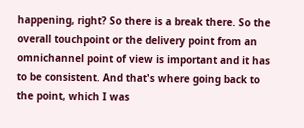happening, right? So there is a break there. So the overall touchpoint or the delivery point from an omnichannel point of view is important and it has to be consistent. And that's where going back to the point, which I was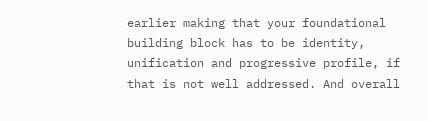earlier making that your foundational building block has to be identity, unification and progressive profile, if that is not well addressed. And overall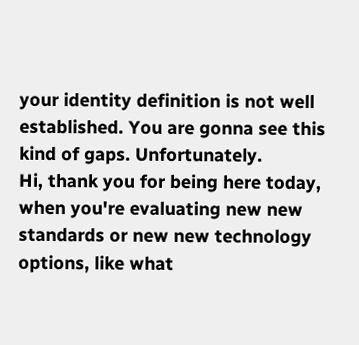your identity definition is not well established. You are gonna see this kind of gaps. Unfortunately.
Hi, thank you for being here today, when you're evaluating new new standards or new new technology options, like what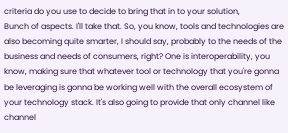criteria do you use to decide to bring that in to your solution,
Bunch of aspects. I'll take that. So, you know, tools and technologies are also becoming quite smarter, I should say, probably to the needs of the business and needs of consumers, right? One is interoperability, you know, making sure that whatever tool or technology that you're gonna be leveraging is gonna be working well with the overall ecosystem of your technology stack. It's also going to provide that only channel like channel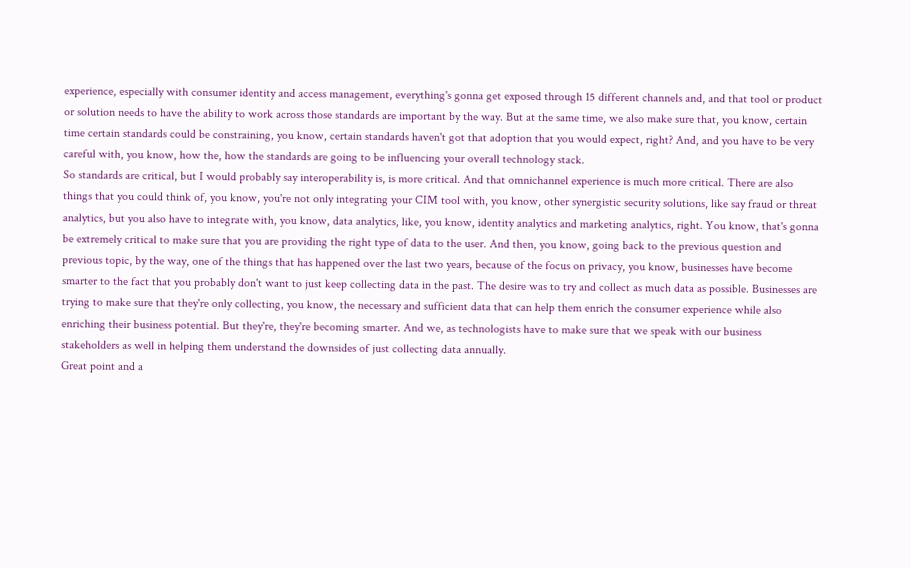experience, especially with consumer identity and access management, everything's gonna get exposed through 15 different channels and, and that tool or product or solution needs to have the ability to work across those standards are important by the way. But at the same time, we also make sure that, you know, certain time certain standards could be constraining, you know, certain standards haven't got that adoption that you would expect, right? And, and you have to be very careful with, you know, how the, how the standards are going to be influencing your overall technology stack.
So standards are critical, but I would probably say interoperability is, is more critical. And that omnichannel experience is much more critical. There are also things that you could think of, you know, you're not only integrating your CIM tool with, you know, other synergistic security solutions, like say fraud or threat analytics, but you also have to integrate with, you know, data analytics, like, you know, identity analytics and marketing analytics, right. You know, that's gonna be extremely critical to make sure that you are providing the right type of data to the user. And then, you know, going back to the previous question and previous topic, by the way, one of the things that has happened over the last two years, because of the focus on privacy, you know, businesses have become smarter to the fact that you probably don't want to just keep collecting data in the past. The desire was to try and collect as much data as possible. Businesses are trying to make sure that they're only collecting, you know, the necessary and sufficient data that can help them enrich the consumer experience while also enriching their business potential. But they're, they're becoming smarter. And we, as technologists have to make sure that we speak with our business stakeholders as well in helping them understand the downsides of just collecting data annually.
Great point and a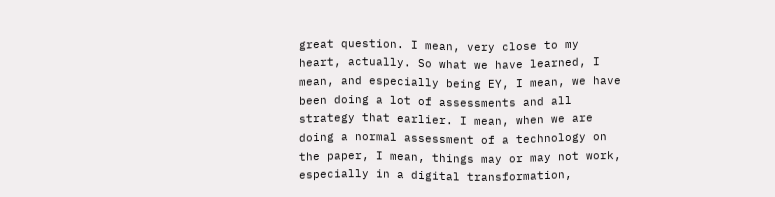great question. I mean, very close to my heart, actually. So what we have learned, I mean, and especially being EY, I mean, we have been doing a lot of assessments and all strategy that earlier. I mean, when we are doing a normal assessment of a technology on the paper, I mean, things may or may not work, especially in a digital transformation,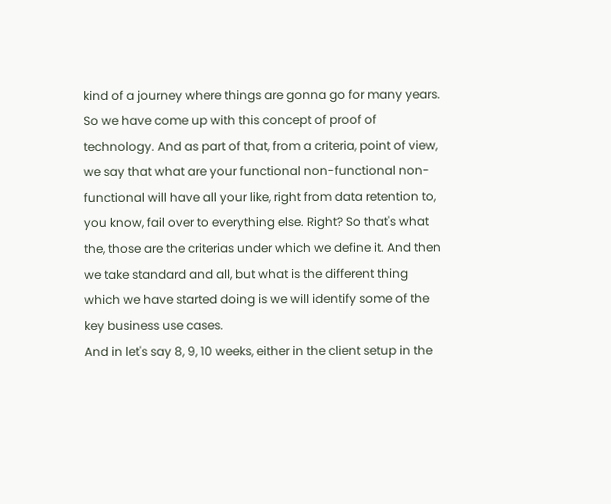kind of a journey where things are gonna go for many years. So we have come up with this concept of proof of technology. And as part of that, from a criteria, point of view, we say that what are your functional non-functional non-functional will have all your like, right from data retention to, you know, fail over to everything else. Right? So that's what the, those are the criterias under which we define it. And then we take standard and all, but what is the different thing which we have started doing is we will identify some of the key business use cases.
And in let's say 8, 9, 10 weeks, either in the client setup in the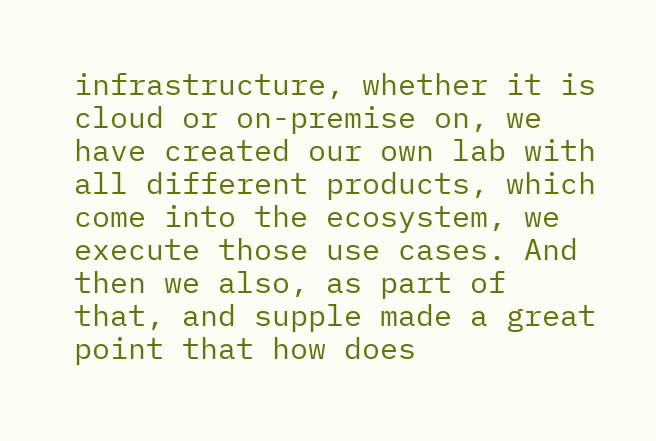infrastructure, whether it is cloud or on-premise on, we have created our own lab with all different products, which come into the ecosystem, we execute those use cases. And then we also, as part of that, and supple made a great point that how does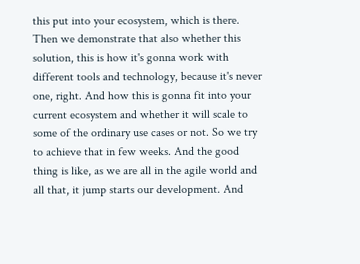this put into your ecosystem, which is there. Then we demonstrate that also whether this solution, this is how it's gonna work with different tools and technology, because it's never one, right. And how this is gonna fit into your current ecosystem and whether it will scale to some of the ordinary use cases or not. So we try to achieve that in few weeks. And the good thing is like, as we are all in the agile world and all that, it jump starts our development. And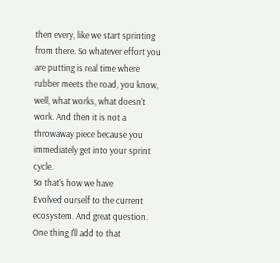then every, like we start sprinting from there. So whatever effort you are putting is real time where rubber meets the road, you know, well, what works, what doesn't work. And then it is not a throwaway piece because you immediately get into your sprint cycle.
So that's how we have
Evolved ourself to the current ecosystem. And great question.
One thing I'll add to that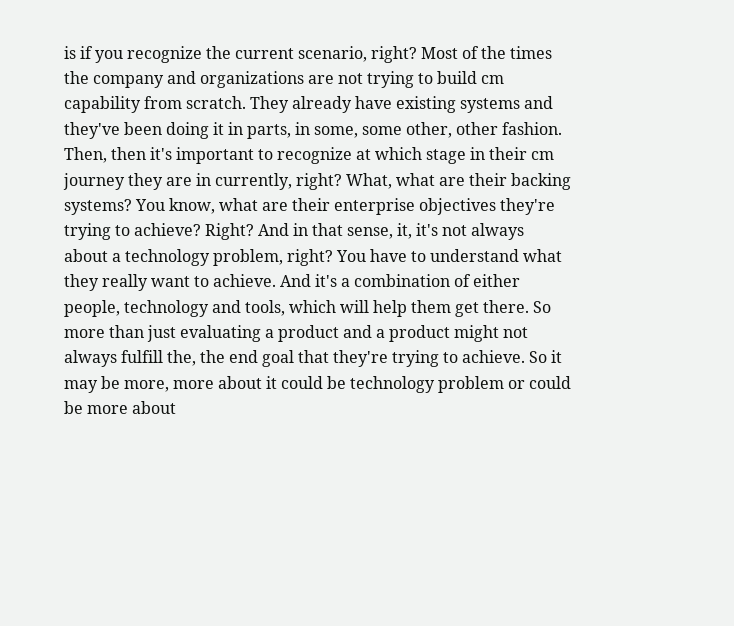is if you recognize the current scenario, right? Most of the times the company and organizations are not trying to build cm capability from scratch. They already have existing systems and they've been doing it in parts, in some, some other, other fashion. Then, then it's important to recognize at which stage in their cm journey they are in currently, right? What, what are their backing systems? You know, what are their enterprise objectives they're trying to achieve? Right? And in that sense, it, it's not always about a technology problem, right? You have to understand what they really want to achieve. And it's a combination of either people, technology and tools, which will help them get there. So more than just evaluating a product and a product might not always fulfill the, the end goal that they're trying to achieve. So it may be more, more about it could be technology problem or could be more about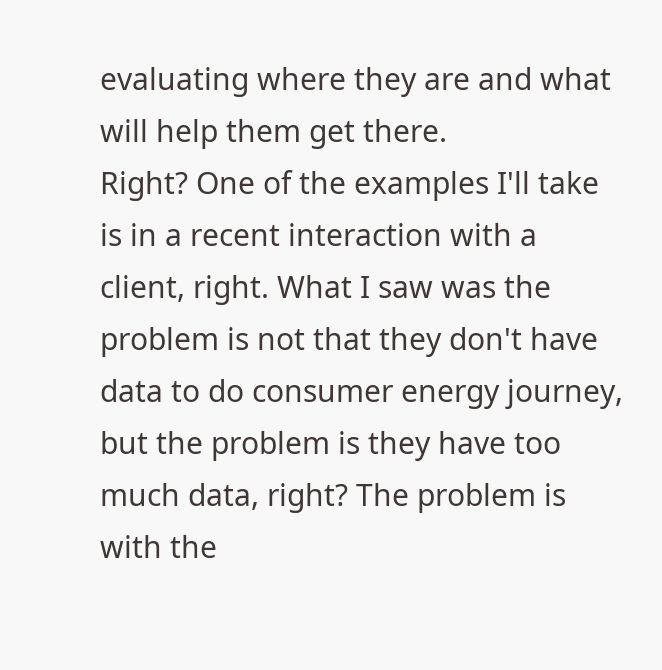evaluating where they are and what will help them get there.
Right? One of the examples I'll take is in a recent interaction with a client, right. What I saw was the problem is not that they don't have data to do consumer energy journey, but the problem is they have too much data, right? The problem is with the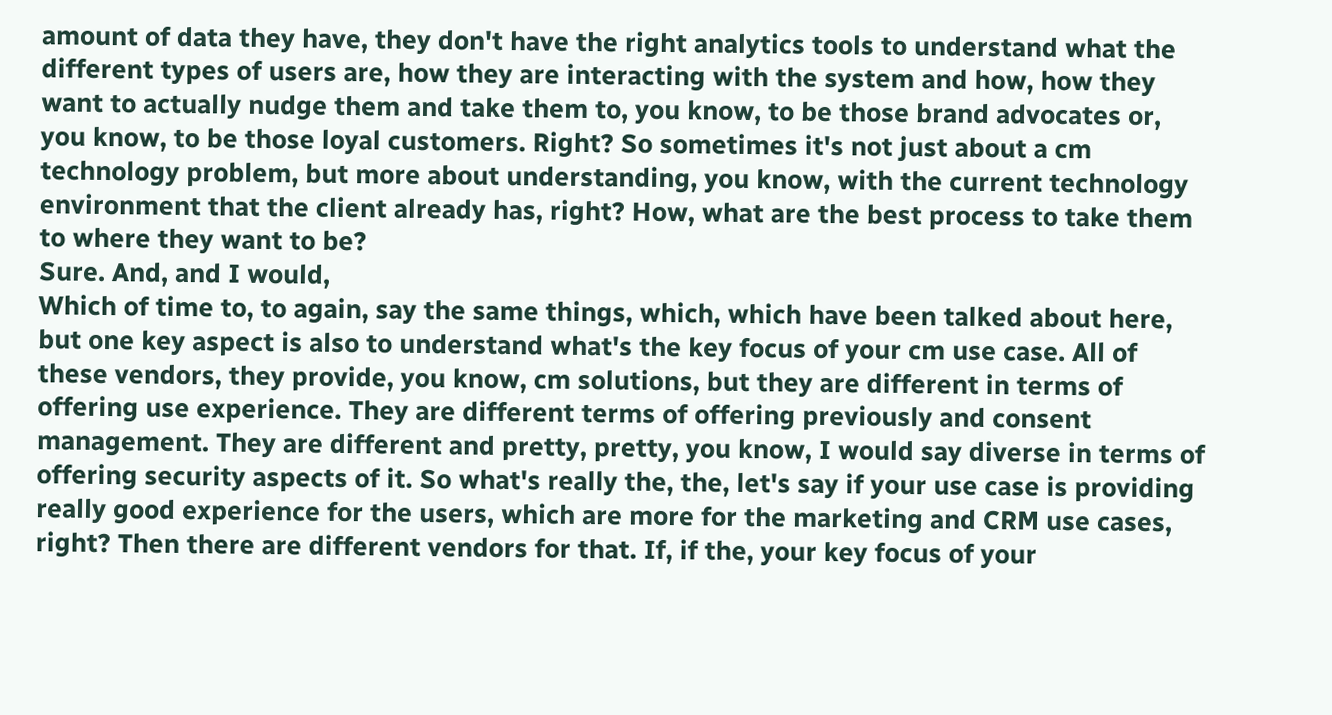amount of data they have, they don't have the right analytics tools to understand what the different types of users are, how they are interacting with the system and how, how they want to actually nudge them and take them to, you know, to be those brand advocates or, you know, to be those loyal customers. Right? So sometimes it's not just about a cm technology problem, but more about understanding, you know, with the current technology environment that the client already has, right? How, what are the best process to take them to where they want to be?
Sure. And, and I would,
Which of time to, to again, say the same things, which, which have been talked about here, but one key aspect is also to understand what's the key focus of your cm use case. All of these vendors, they provide, you know, cm solutions, but they are different in terms of offering use experience. They are different terms of offering previously and consent management. They are different and pretty, pretty, you know, I would say diverse in terms of offering security aspects of it. So what's really the, the, let's say if your use case is providing really good experience for the users, which are more for the marketing and CRM use cases, right? Then there are different vendors for that. If, if the, your key focus of your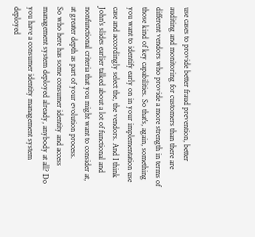use cases to provide better fraud prevention, better auditing and monitoring for customers than there are different vendors who provide a more strength in terms of those kind of key capabilities. So that's, again, something you want to identify early on in your implementation use case and accordingly select the, the vendors. And I think John's slides earlier talked about a lot of functional and nonfunctional criteria that you might want to consider at, at greater depth as part of your evolution process.
So who here has some consumer identity and access management system deployed already, anybody at all? Do you have a consumer identity management system deployed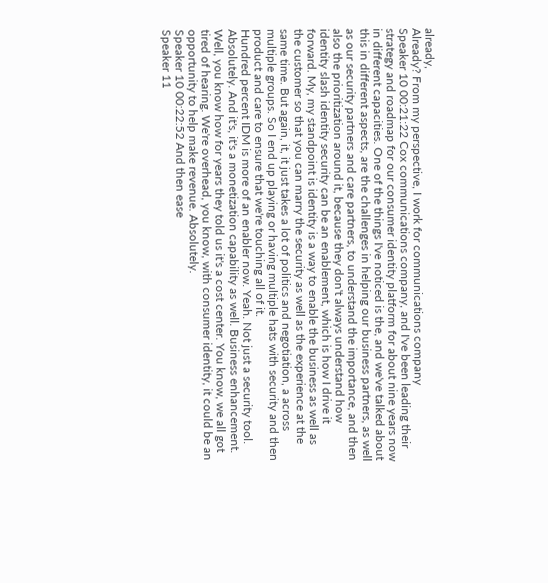already,
Already? From my perspective, I work for communications company
Speaker 10 00:21:22 Cox communications company, and I've been leading their strategy and roadmap for our consumer identity platform for about nine years now in different capacities. One of the things I've noticed is the, and we've talked about this in different aspects, are the challenges in helping our business partners, as well as our security partners and care partners, to understand the importance, and then also the prioritization around it, because they don't always understand how identity slash identity security can be an enablement, which is how I drive it forward. My, my standpoint is identity is a way to enable the business as well as the customer so that you can marry the security as well as the experience at the same time. But again, it, it just takes a lot of politics and negotiation, a across multiple groups. So I end up playing or having multiple hats with security and then product and care to ensure that we're touching all of it.
Hundred percent IDM is more of an enabler now. Yeah. Not just a security tool. Absolutely. And it's, it's a monetization capability as well. Business enhancement.
Well, you know how for years they told us it's a cost center. You know, we all got tired of hearing. We're overhead, you know, with consumer identity, it could be an opportunity to help make revenue. Absolutely.
Speaker 10 00:22:52 And then ease
Speaker 11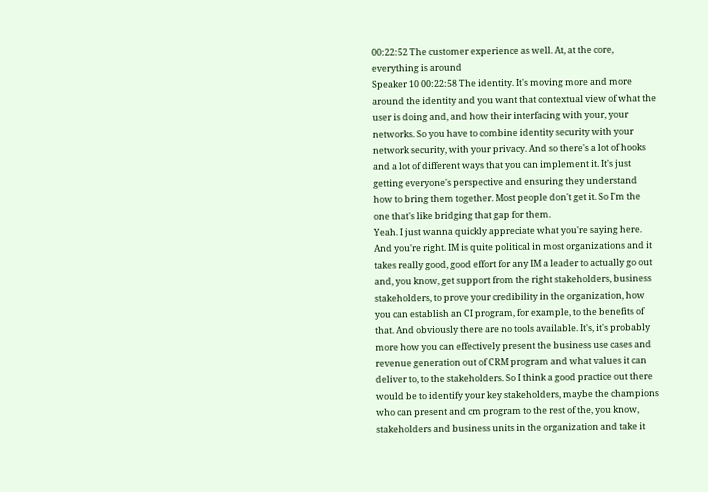00:22:52 The customer experience as well. At, at the core, everything is around
Speaker 10 00:22:58 The identity. It's moving more and more around the identity and you want that contextual view of what the user is doing and, and how their interfacing with your, your networks. So you have to combine identity security with your network security, with your privacy. And so there's a lot of hooks and a lot of different ways that you can implement it. It's just getting everyone's perspective and ensuring they understand how to bring them together. Most people don't get it. So I'm the one that's like bridging that gap for them.
Yeah. I just wanna quickly appreciate what you're saying here. And you're right. IM is quite political in most organizations and it takes really good, good effort for any IM a leader to actually go out and, you know, get support from the right stakeholders, business stakeholders, to prove your credibility in the organization, how you can establish an CI program, for example, to the benefits of that. And obviously there are no tools available. It's, it's probably more how you can effectively present the business use cases and revenue generation out of CRM program and what values it can deliver to, to the stakeholders. So I think a good practice out there would be to identify your key stakeholders, maybe the champions who can present and cm program to the rest of the, you know, stakeholders and business units in the organization and take it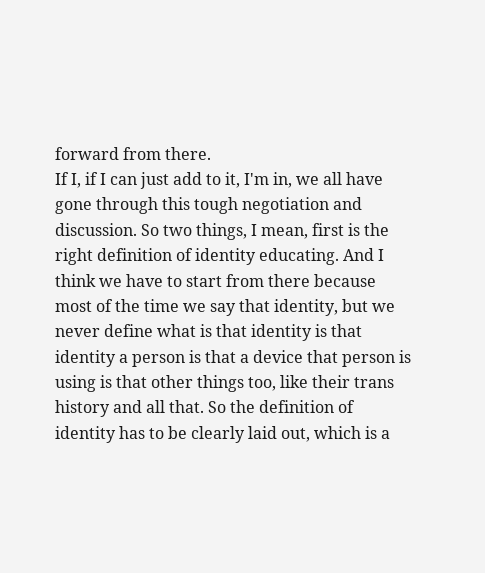forward from there.
If I, if I can just add to it, I'm in, we all have gone through this tough negotiation and discussion. So two things, I mean, first is the right definition of identity educating. And I think we have to start from there because most of the time we say that identity, but we never define what is that identity is that identity a person is that a device that person is using is that other things too, like their trans history and all that. So the definition of identity has to be clearly laid out, which is a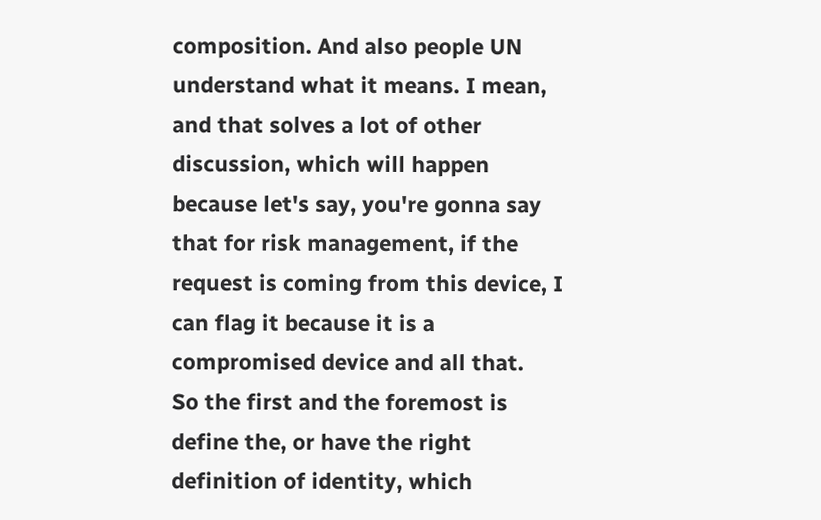composition. And also people UN understand what it means. I mean, and that solves a lot of other discussion, which will happen because let's say, you're gonna say that for risk management, if the request is coming from this device, I can flag it because it is a compromised device and all that.
So the first and the foremost is define the, or have the right definition of identity, which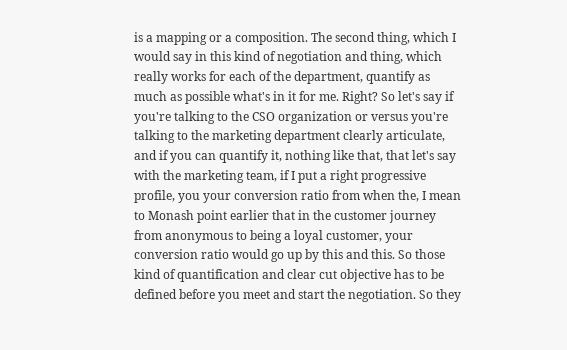is a mapping or a composition. The second thing, which I would say in this kind of negotiation and thing, which really works for each of the department, quantify as much as possible what's in it for me. Right? So let's say if you're talking to the CSO organization or versus you're talking to the marketing department clearly articulate, and if you can quantify it, nothing like that, that let's say with the marketing team, if I put a right progressive profile, you your conversion ratio from when the, I mean to Monash point earlier that in the customer journey from anonymous to being a loyal customer, your conversion ratio would go up by this and this. So those kind of quantification and clear cut objective has to be defined before you meet and start the negotiation. So they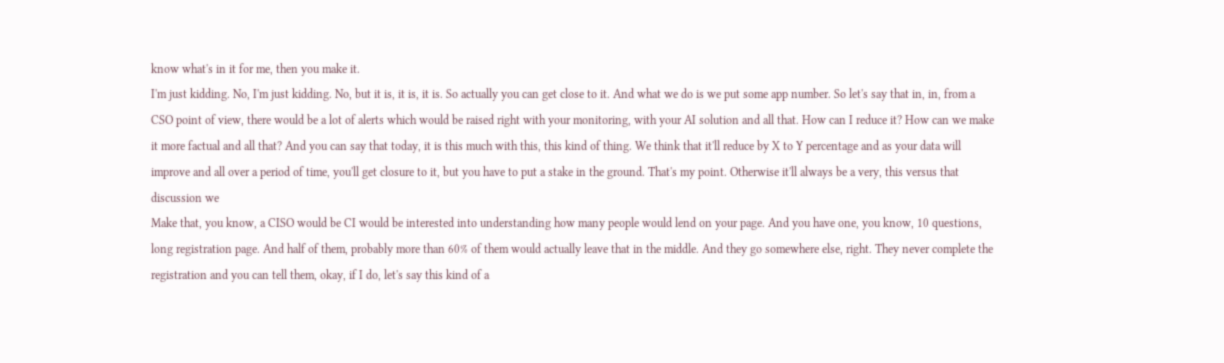know what's in it for me, then you make it.
I'm just kidding. No, I'm just kidding. No, but it is, it is, it is. So actually you can get close to it. And what we do is we put some app number. So let's say that in, in, from a CSO point of view, there would be a lot of alerts which would be raised right with your monitoring, with your AI solution and all that. How can I reduce it? How can we make it more factual and all that? And you can say that today, it is this much with this, this kind of thing. We think that it'll reduce by X to Y percentage and as your data will improve and all over a period of time, you'll get closure to it, but you have to put a stake in the ground. That's my point. Otherwise it'll always be a very, this versus that discussion we
Make that, you know, a CISO would be CI would be interested into understanding how many people would lend on your page. And you have one, you know, 10 questions, long registration page. And half of them, probably more than 60% of them would actually leave that in the middle. And they go somewhere else, right. They never complete the registration and you can tell them, okay, if I do, let's say this kind of a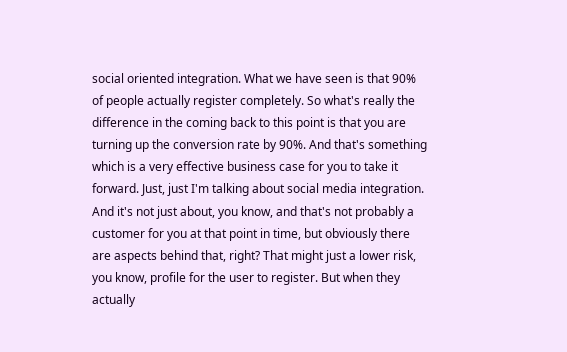social oriented integration. What we have seen is that 90% of people actually register completely. So what's really the difference in the coming back to this point is that you are turning up the conversion rate by 90%. And that's something which is a very effective business case for you to take it forward. Just, just I'm talking about social media integration. And it's not just about, you know, and that's not probably a customer for you at that point in time, but obviously there are aspects behind that, right? That might just a lower risk, you know, profile for the user to register. But when they actually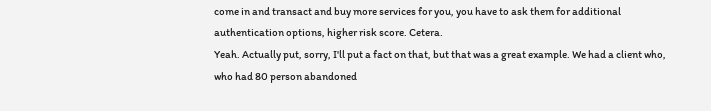come in and transact and buy more services for you, you have to ask them for additional authentication options, higher risk score. Cetera.
Yeah. Actually put, sorry, I'll put a fact on that, but that was a great example. We had a client who, who had 80 person abandoned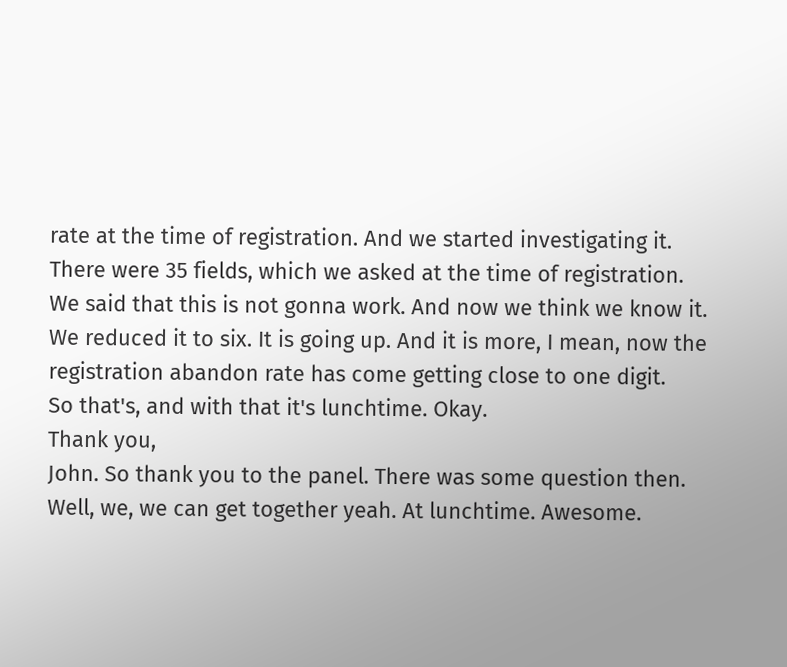rate at the time of registration. And we started investigating it. There were 35 fields, which we asked at the time of registration. We said that this is not gonna work. And now we think we know it. We reduced it to six. It is going up. And it is more, I mean, now the registration abandon rate has come getting close to one digit.
So that's, and with that it's lunchtime. Okay.
Thank you,
John. So thank you to the panel. There was some question then. Well, we, we can get together yeah. At lunchtime. Awesome.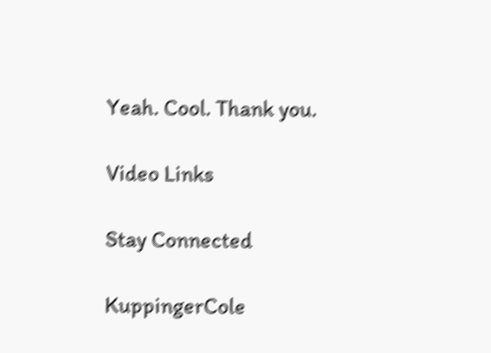Yeah. Cool. Thank you.

Video Links

Stay Connected

KuppingerCole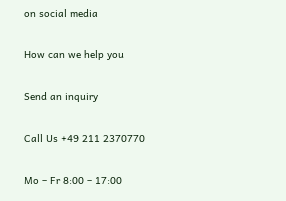on social media

How can we help you

Send an inquiry

Call Us +49 211 2370770

Mo – Fr 8:00 – 17:00